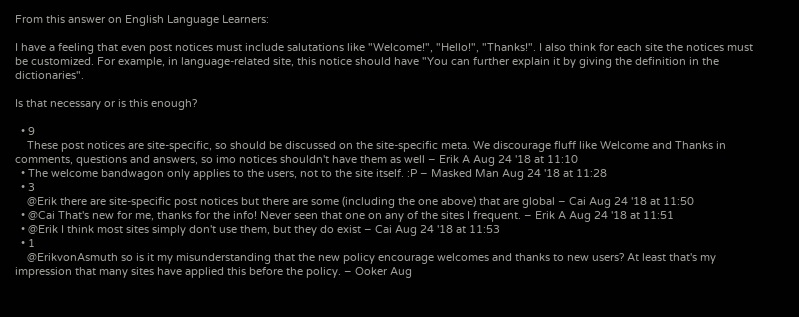From this answer on English Language Learners:

I have a feeling that even post notices must include salutations like "Welcome!", "Hello!", "Thanks!". I also think for each site the notices must be customized. For example, in language-related site, this notice should have "You can further explain it by giving the definition in the dictionaries".

Is that necessary or is this enough?

  • 9
    These post notices are site-specific, so should be discussed on the site-specific meta. We discourage fluff like Welcome and Thanks in comments, questions and answers, so imo notices shouldn't have them as well – Erik A Aug 24 '18 at 11:10
  • The welcome bandwagon only applies to the users, not to the site itself. :P – Masked Man Aug 24 '18 at 11:28
  • 3
    @Erik there are site-specific post notices but there are some (including the one above) that are global – Cai Aug 24 '18 at 11:50
  • @Cai That's new for me, thanks for the info! Never seen that one on any of the sites I frequent. – Erik A Aug 24 '18 at 11:51
  • @Erik I think most sites simply don't use them, but they do exist – Cai Aug 24 '18 at 11:53
  • 1
    @ErikvonAsmuth so is it my misunderstanding that the new policy encourage welcomes and thanks to new users? At least that's my impression that many sites have applied this before the policy. – Ooker Aug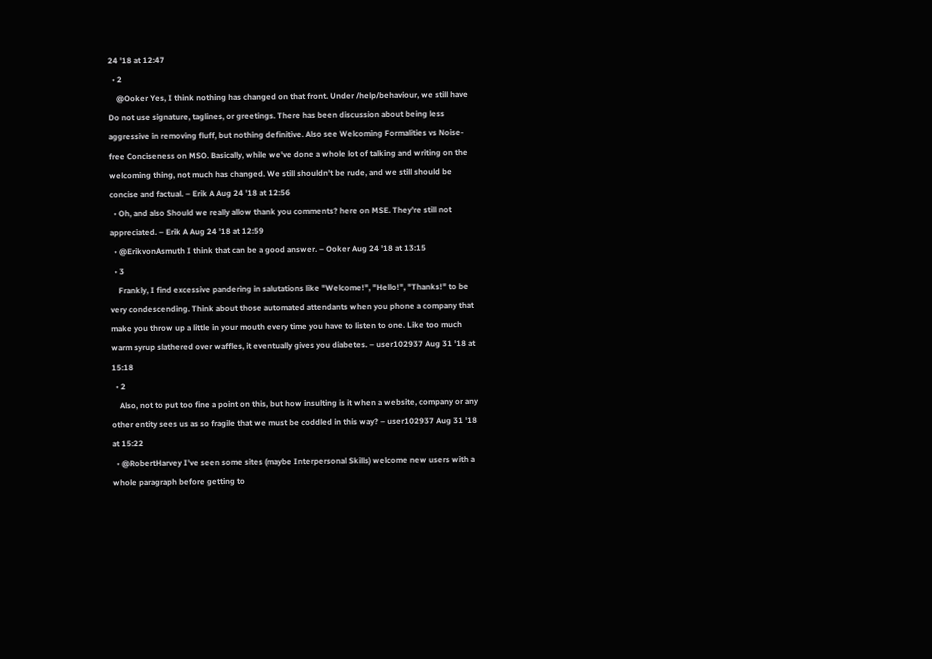24 '18 at 12:47
  • 2
    @Ooker Yes, I think nothing has changed on that front. Under /help/behaviour, we still have Do not use signature, taglines, or greetings. There has been discussion about being less aggressive in removing fluff, but nothing definitive. Also see Welcoming Formalities vs Noise-free Conciseness on MSO. Basically, while we've done a whole lot of talking and writing on the welcoming thing, not much has changed. We still shouldn't be rude, and we still should be concise and factual. – Erik A Aug 24 '18 at 12:56
  • Oh, and also Should we really allow thank you comments? here on MSE. They're still not appreciated. – Erik A Aug 24 '18 at 12:59
  • @ErikvonAsmuth I think that can be a good answer. – Ooker Aug 24 '18 at 13:15
  • 3
    Frankly, I find excessive pandering in salutations like "Welcome!", "Hello!", "Thanks!" to be very condescending. Think about those automated attendants when you phone a company that make you throw up a little in your mouth every time you have to listen to one. Like too much warm syrup slathered over waffles, it eventually gives you diabetes. – user102937 Aug 31 '18 at 15:18
  • 2
    Also, not to put too fine a point on this, but how insulting is it when a website, company or any other entity sees us as so fragile that we must be coddled in this way? – user102937 Aug 31 '18 at 15:22
  • @RobertHarvey I've seen some sites (maybe Interpersonal Skills) welcome new users with a whole paragraph before getting to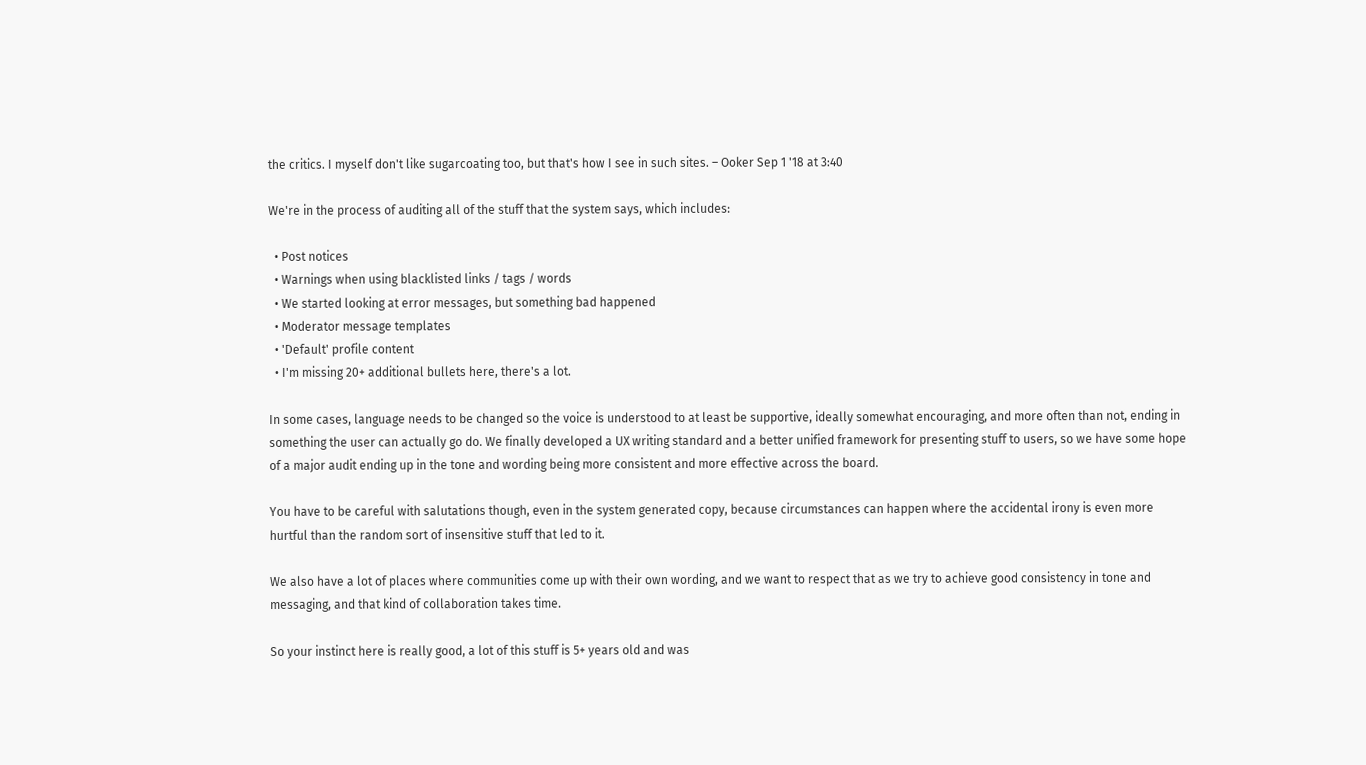the critics. I myself don't like sugarcoating too, but that's how I see in such sites. – Ooker Sep 1 '18 at 3:40

We're in the process of auditing all of the stuff that the system says, which includes:

  • Post notices
  • Warnings when using blacklisted links / tags / words
  • We started looking at error messages, but something bad happened
  • Moderator message templates
  • 'Default' profile content
  • I'm missing 20+ additional bullets here, there's a lot.

In some cases, language needs to be changed so the voice is understood to at least be supportive, ideally somewhat encouraging, and more often than not, ending in something the user can actually go do. We finally developed a UX writing standard and a better unified framework for presenting stuff to users, so we have some hope of a major audit ending up in the tone and wording being more consistent and more effective across the board.

You have to be careful with salutations though, even in the system generated copy, because circumstances can happen where the accidental irony is even more hurtful than the random sort of insensitive stuff that led to it.

We also have a lot of places where communities come up with their own wording, and we want to respect that as we try to achieve good consistency in tone and messaging, and that kind of collaboration takes time.

So your instinct here is really good, a lot of this stuff is 5+ years old and was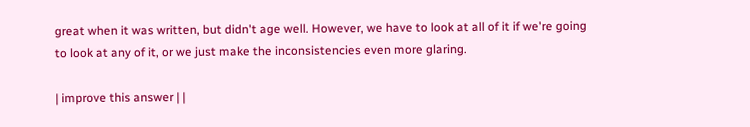great when it was written, but didn't age well. However, we have to look at all of it if we're going to look at any of it, or we just make the inconsistencies even more glaring.

| improve this answer | |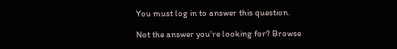You must log in to answer this question.

Not the answer you're looking for? Browse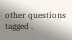other questions tagged .